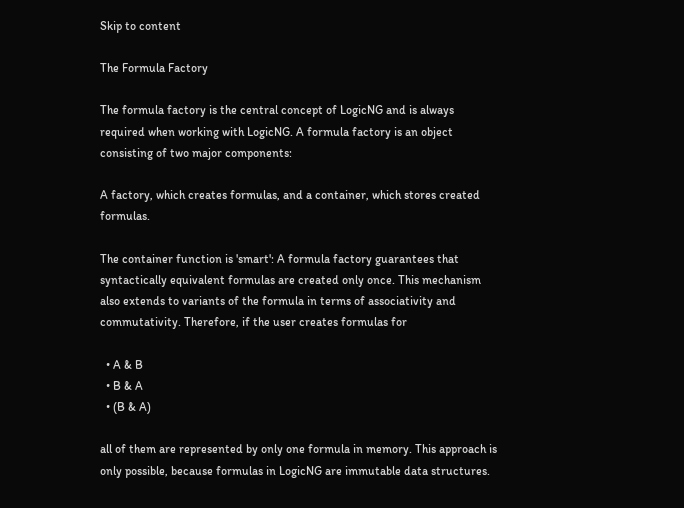Skip to content

The Formula Factory

The formula factory is the central concept of LogicNG and is always required when working with LogicNG. A formula factory is an object consisting of two major components:

A factory, which creates formulas, and a container, which stores created formulas.

The container function is 'smart': A formula factory guarantees that syntactically equivalent formulas are created only once. This mechanism also extends to variants of the formula in terms of associativity and commutativity. Therefore, if the user creates formulas for

  • A & B
  • B & A
  • (B & A)

all of them are represented by only one formula in memory. This approach is only possible, because formulas in LogicNG are immutable data structures.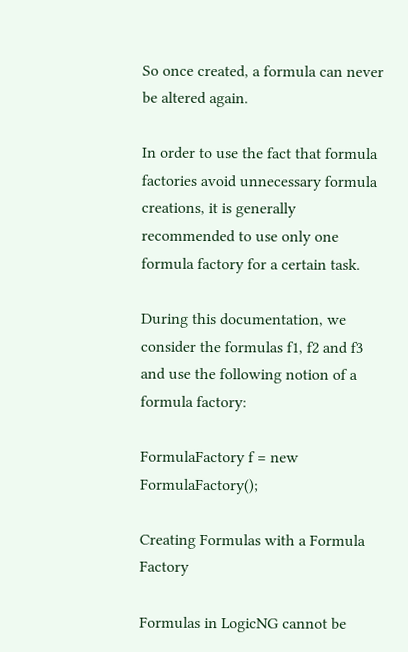So once created, a formula can never be altered again.

In order to use the fact that formula factories avoid unnecessary formula creations, it is generally recommended to use only one formula factory for a certain task.

During this documentation, we consider the formulas f1, f2 and f3 and use the following notion of a formula factory:

FormulaFactory f = new FormulaFactory();

Creating Formulas with a Formula Factory

Formulas in LogicNG cannot be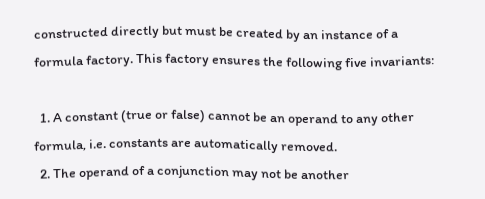constructed directly but must be created by an instance of a formula factory. This factory ensures the following five invariants:

  1. A constant (true or false) cannot be an operand to any other formula, i.e. constants are automatically removed.
  2. The operand of a conjunction may not be another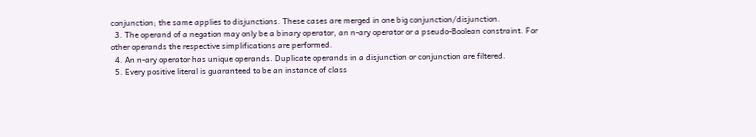conjunction; the same applies to disjunctions. These cases are merged in one big conjunction/disjunction.
  3. The operand of a negation may only be a binary operator, an n-ary operator or a pseudo-Boolean constraint. For other operands the respective simplifications are performed.
  4. An n-ary operator has unique operands. Duplicate operands in a disjunction or conjunction are filtered.
  5. Every positive literal is guaranteed to be an instance of class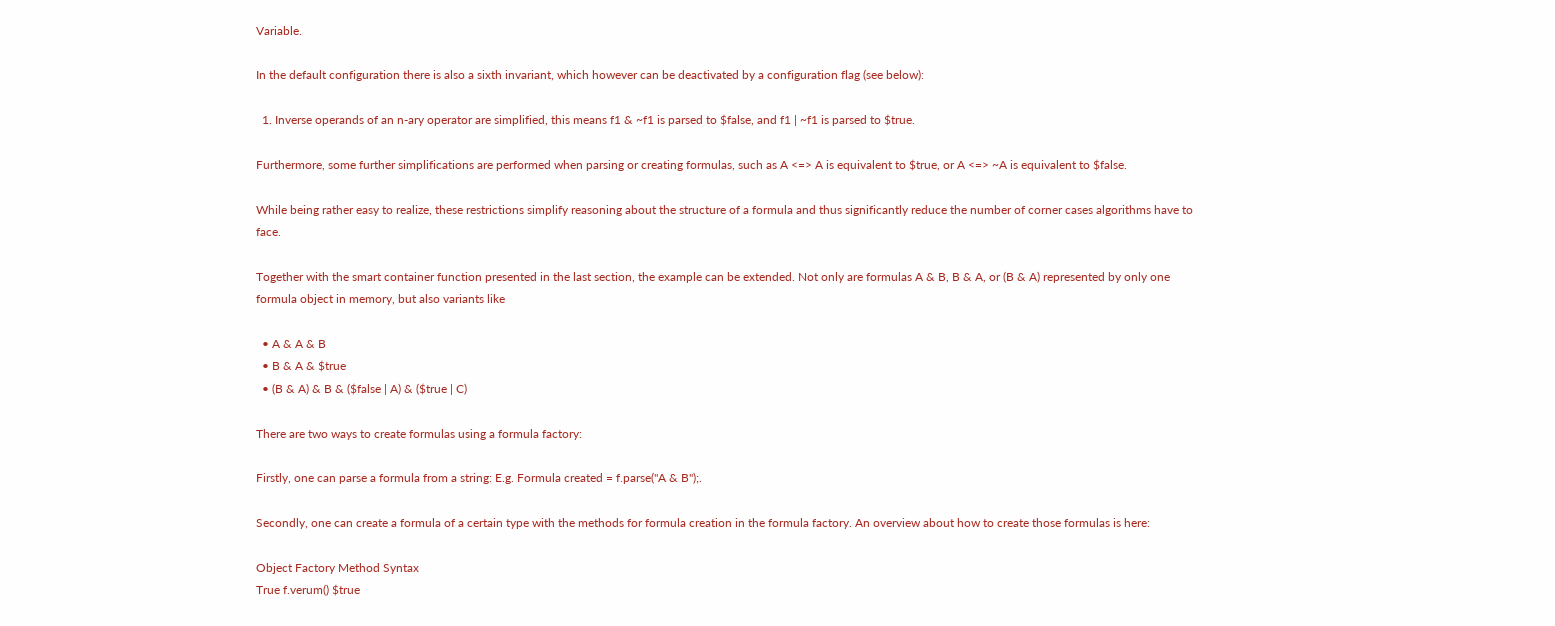Variable.

In the default configuration there is also a sixth invariant, which however can be deactivated by a configuration flag (see below):

  1. Inverse operands of an n-ary operator are simplified, this means f1 & ~f1 is parsed to $false, and f1 | ~f1 is parsed to $true.

Furthermore, some further simplifications are performed when parsing or creating formulas, such as A <=> A is equivalent to $true, or A <=> ~A is equivalent to $false.

While being rather easy to realize, these restrictions simplify reasoning about the structure of a formula and thus significantly reduce the number of corner cases algorithms have to face.

Together with the smart container function presented in the last section, the example can be extended. Not only are formulas A & B, B & A, or (B & A) represented by only one formula object in memory, but also variants like

  • A & A & B
  • B & A & $true
  • (B & A) & B & ($false | A) & ($true | C)

There are two ways to create formulas using a formula factory:

Firstly, one can parse a formula from a string: E.g. Formula created = f.parse("A & B");.

Secondly, one can create a formula of a certain type with the methods for formula creation in the formula factory. An overview about how to create those formulas is here:

Object Factory Method Syntax
True f.verum() $true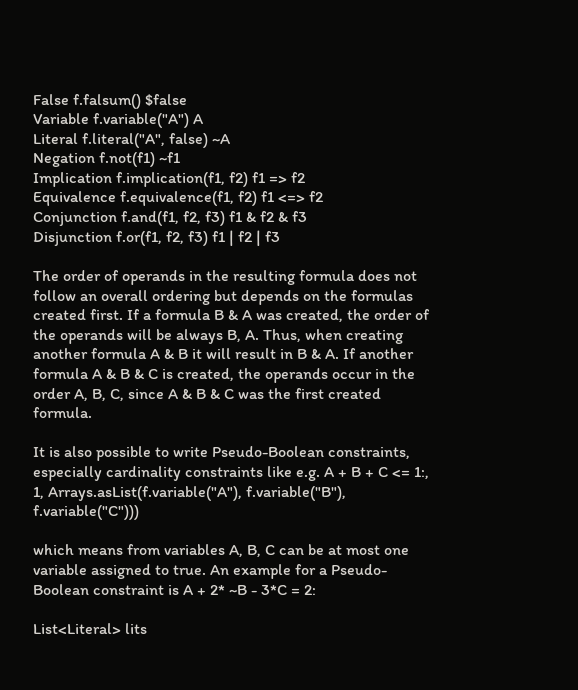False f.falsum() $false
Variable f.variable("A") A
Literal f.literal("A", false) ~A
Negation f.not(f1) ~f1
Implication f.implication(f1, f2) f1 => f2
Equivalence f.equivalence(f1, f2) f1 <=> f2
Conjunction f.and(f1, f2, f3) f1 & f2 & f3
Disjunction f.or(f1, f2, f3) f1 | f2 | f3

The order of operands in the resulting formula does not follow an overall ordering but depends on the formulas created first. If a formula B & A was created, the order of the operands will be always B, A. Thus, when creating another formula A & B it will result in B & A. If another formula A & B & C is created, the operands occur in the order A, B, C, since A & B & C was the first created formula.

It is also possible to write Pseudo-Boolean constraints, especially cardinality constraints like e.g. A + B + C <= 1:, 1, Arrays.asList(f.variable("A"), f.variable("B"), f.variable("C")))

which means from variables A, B, C can be at most one variable assigned to true. An example for a Pseudo-Boolean constraint is A + 2* ~B - 3*C = 2:

List<Literal> lits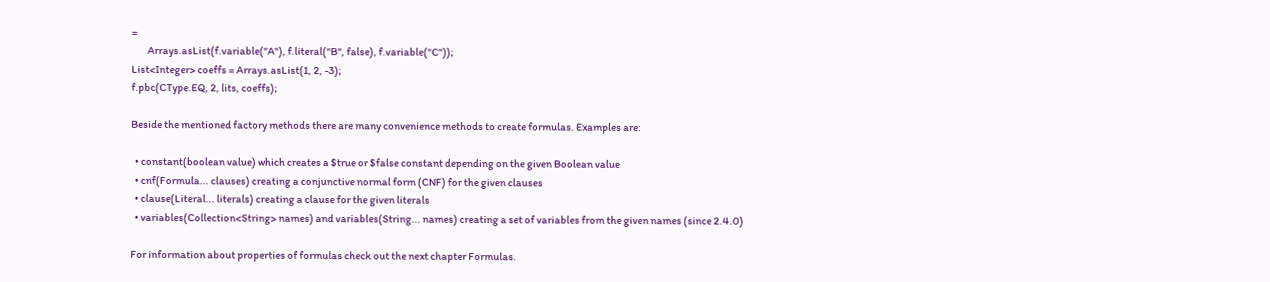=
        Arrays.asList(f.variable("A"), f.literal("B", false), f.variable("C"));
List<Integer> coeffs = Arrays.asList(1, 2, -3);
f.pbc(CType.EQ, 2, lits, coeffs);

Beside the mentioned factory methods there are many convenience methods to create formulas. Examples are:

  • constant(boolean value) which creates a $true or $false constant depending on the given Boolean value
  • cnf(Formula... clauses) creating a conjunctive normal form (CNF) for the given clauses
  • clause(Literal... literals) creating a clause for the given literals
  • variables(Collection<String> names) and variables(String... names) creating a set of variables from the given names (since 2.4.0)

For information about properties of formulas check out the next chapter Formulas.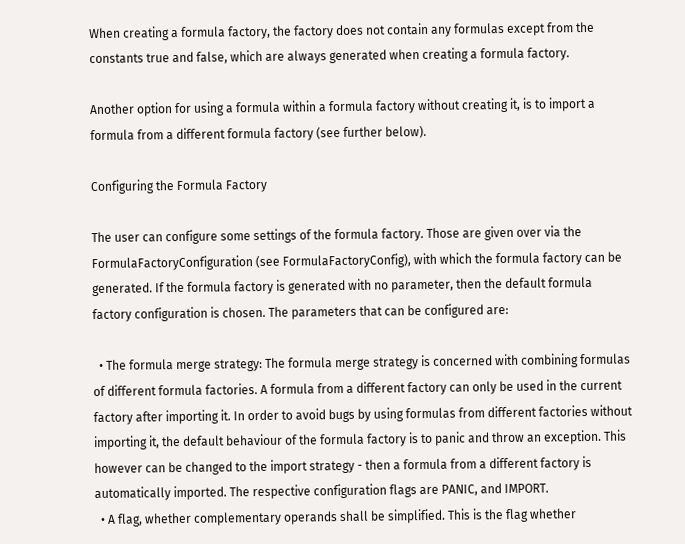When creating a formula factory, the factory does not contain any formulas except from the constants true and false, which are always generated when creating a formula factory.

Another option for using a formula within a formula factory without creating it, is to import a formula from a different formula factory (see further below).

Configuring the Formula Factory

The user can configure some settings of the formula factory. Those are given over via the FormulaFactoryConfiguration (see FormulaFactoryConfig), with which the formula factory can be generated. If the formula factory is generated with no parameter, then the default formula factory configuration is chosen. The parameters that can be configured are:

  • The formula merge strategy: The formula merge strategy is concerned with combining formulas of different formula factories. A formula from a different factory can only be used in the current factory after importing it. In order to avoid bugs by using formulas from different factories without importing it, the default behaviour of the formula factory is to panic and throw an exception. This however can be changed to the import strategy - then a formula from a different factory is automatically imported. The respective configuration flags are PANIC, and IMPORT.
  • A flag, whether complementary operands shall be simplified. This is the flag whether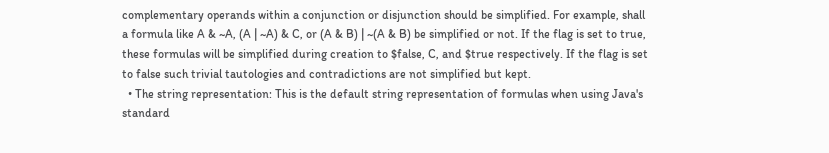complementary operands within a conjunction or disjunction should be simplified. For example, shall a formula like A & ~A, (A | ~A) & C, or (A & B) | ~(A & B) be simplified or not. If the flag is set to true, these formulas will be simplified during creation to $false, C, and $true respectively. If the flag is set to false such trivial tautologies and contradictions are not simplified but kept.
  • The string representation: This is the default string representation of formulas when using Java's standard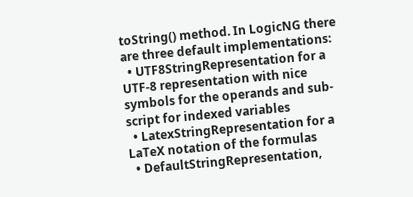toString() method. In LogicNG there are three default implementations:
  • UTF8StringRepresentation for a UTF-8 representation with nice symbols for the operands and sub-script for indexed variables
  • LatexStringRepresentation for a LaTeX notation of the formulas
  • DefaultStringRepresentation,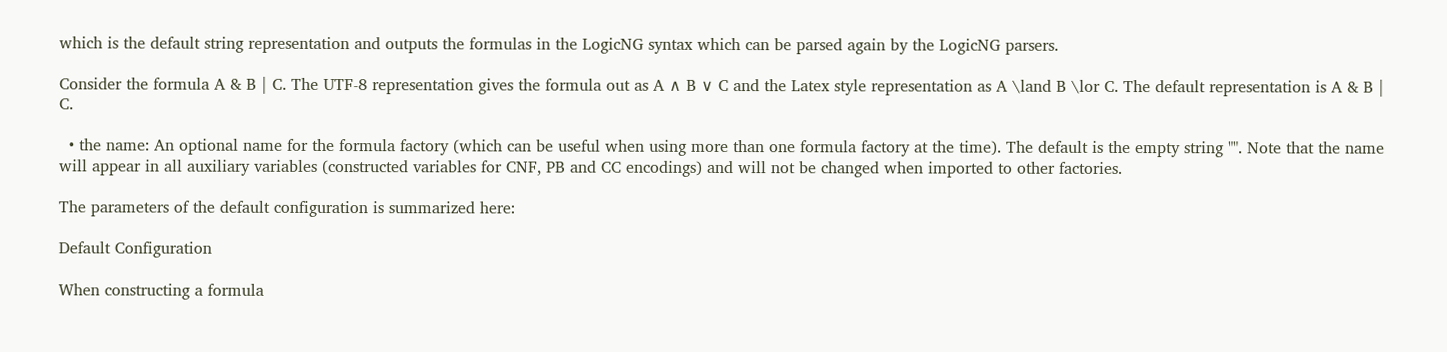which is the default string representation and outputs the formulas in the LogicNG syntax which can be parsed again by the LogicNG parsers.

Consider the formula A & B | C. The UTF-8 representation gives the formula out as A ∧ B ∨ C and the Latex style representation as A \land B \lor C. The default representation is A & B | C.

  • the name: An optional name for the formula factory (which can be useful when using more than one formula factory at the time). The default is the empty string "". Note that the name will appear in all auxiliary variables (constructed variables for CNF, PB and CC encodings) and will not be changed when imported to other factories.

The parameters of the default configuration is summarized here:

Default Configuration

When constructing a formula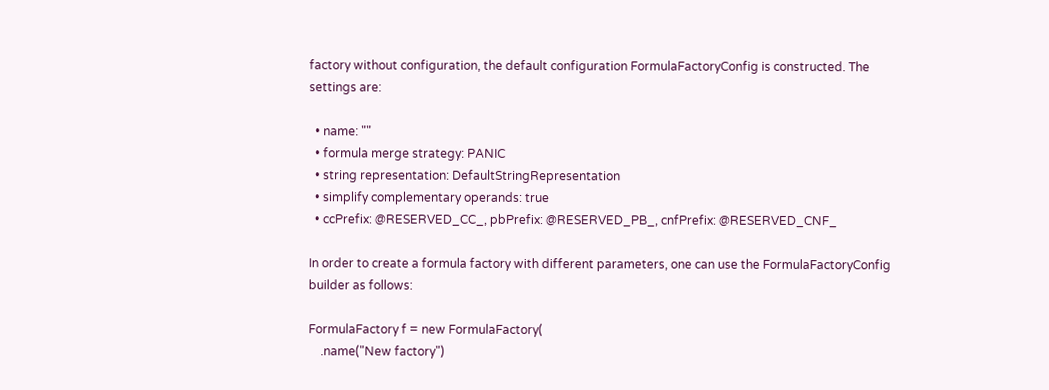factory without configuration, the default configuration FormulaFactoryConfig is constructed. The settings are:

  • name: ""
  • formula merge strategy: PANIC
  • string representation: DefaultStringRepresentation
  • simplify complementary operands: true
  • ccPrefix: @RESERVED_CC_, pbPrefix: @RESERVED_PB_, cnfPrefix: @RESERVED_CNF_

In order to create a formula factory with different parameters, one can use the FormulaFactoryConfig builder as follows:

FormulaFactory f = new FormulaFactory(
    .name("New factory")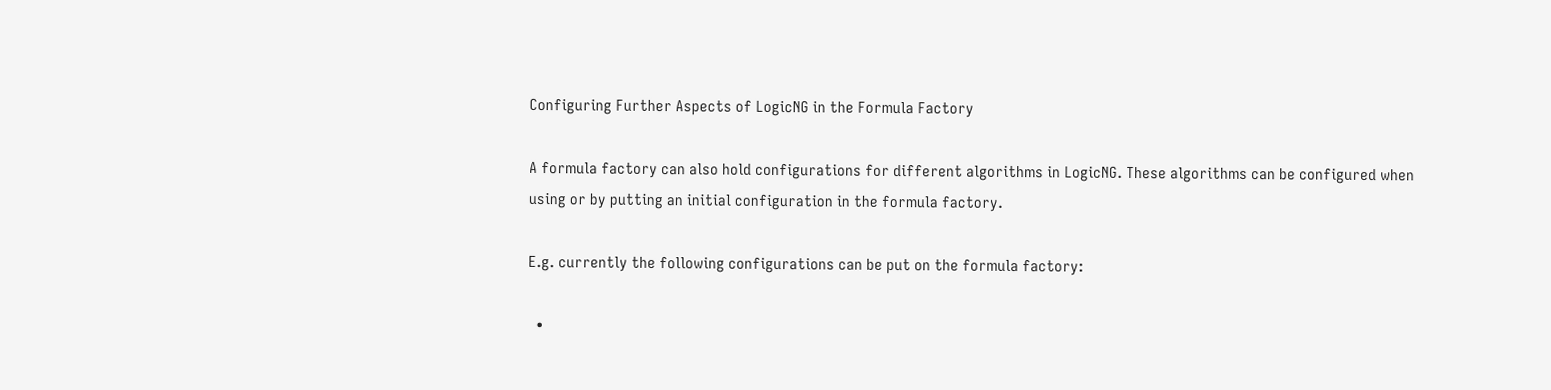Configuring Further Aspects of LogicNG in the Formula Factory

A formula factory can also hold configurations for different algorithms in LogicNG. These algorithms can be configured when using or by putting an initial configuration in the formula factory.

E.g. currently the following configurations can be put on the formula factory:

  •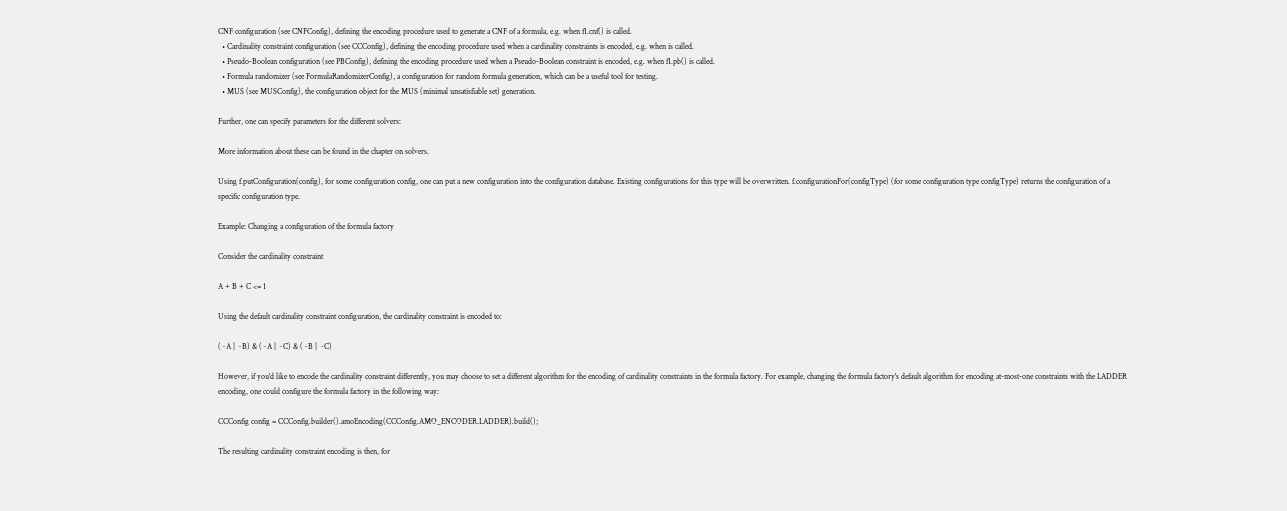CNF configuration (see CNFConfig), defining the encoding procedure used to generate a CNF of a formula, e.g. when f1.cnf() is called.
  • Cardinality constraint configuration (see CCConfig), defining the encoding procedure used when a cardinality constraints is encoded, e.g. when is called.
  • Pseudo-Boolean configuration (see PBConfig), defining the encoding procedure used when a Pseudo-Boolean constraint is encoded, e.g. when f1.pb() is called.
  • Formula randomizer (see FormulaRandomizerConfig), a configuration for random formula generation, which can be a useful tool for testing.
  • MUS (see MUSConfig), the configuration object for the MUS (minimal unsatisfiable set) generation.

Further, one can specify parameters for the different solvers:

More information about these can be found in the chapter on solvers.

Using f.putConfiguration(config), for some configuration config, one can put a new configuration into the configuration database. Existing configurations for this type will be overwritten. f.configurationFor(configType) (for some configuration type configType) returns the configuration of a specific configuration type.

Example: Changing a configuration of the formula factory

Consider the cardinality constraint

A + B + C <= 1

Using the default cardinality constraint configuration, the cardinality constraint is encoded to:

(~A | ~B) & (~A | ~C) & (~B | ~C)

However, if you'd like to encode the cardinality constraint differently, you may choose to set a different algorithm for the encoding of cardinality constraints in the formula factory. For example, changing the formula factory's default algorithm for encoding at-most-one constraints with the LADDER encoding, one could configure the formula factory in the following way:

CCConfig config = CCConfig.builder().amoEncoding(CCConfig.AMO_ENCODER.LADDER).build();

The resulting cardinality constraint encoding is then, for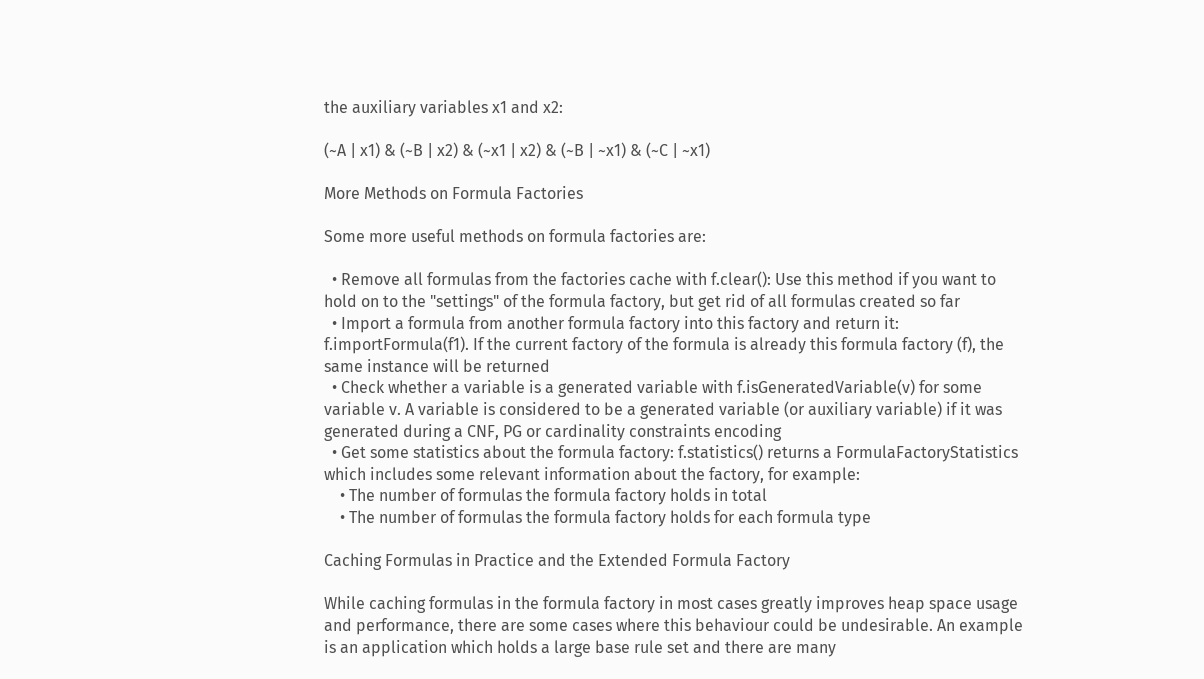the auxiliary variables x1 and x2:

(~A | x1) & (~B | x2) & (~x1 | x2) & (~B | ~x1) & (~C | ~x1)

More Methods on Formula Factories

Some more useful methods on formula factories are:

  • Remove all formulas from the factories cache with f.clear(): Use this method if you want to hold on to the "settings" of the formula factory, but get rid of all formulas created so far
  • Import a formula from another formula factory into this factory and return it: f.importFormula(f1). If the current factory of the formula is already this formula factory (f), the same instance will be returned
  • Check whether a variable is a generated variable with f.isGeneratedVariable(v) for some variable v. A variable is considered to be a generated variable (or auxiliary variable) if it was generated during a CNF, PG or cardinality constraints encoding
  • Get some statistics about the formula factory: f.statistics() returns a FormulaFactoryStatistics which includes some relevant information about the factory, for example:
    • The number of formulas the formula factory holds in total
    • The number of formulas the formula factory holds for each formula type

Caching Formulas in Practice and the Extended Formula Factory

While caching formulas in the formula factory in most cases greatly improves heap space usage and performance, there are some cases where this behaviour could be undesirable. An example is an application which holds a large base rule set and there are many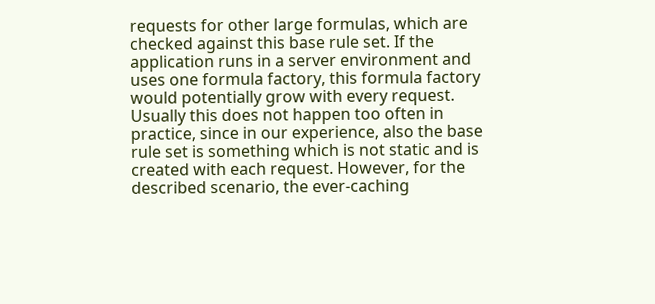requests for other large formulas, which are checked against this base rule set. If the application runs in a server environment and uses one formula factory, this formula factory would potentially grow with every request. Usually this does not happen too often in practice, since in our experience, also the base rule set is something which is not static and is created with each request. However, for the described scenario, the ever-caching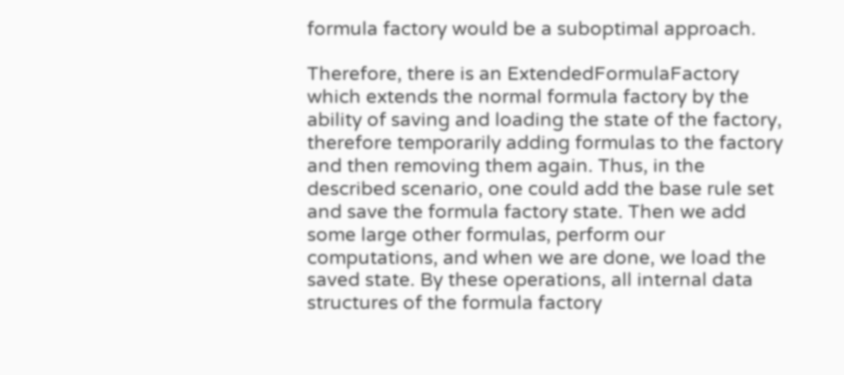formula factory would be a suboptimal approach.

Therefore, there is an ExtendedFormulaFactory which extends the normal formula factory by the ability of saving and loading the state of the factory, therefore temporarily adding formulas to the factory and then removing them again. Thus, in the described scenario, one could add the base rule set and save the formula factory state. Then we add some large other formulas, perform our computations, and when we are done, we load the saved state. By these operations, all internal data structures of the formula factory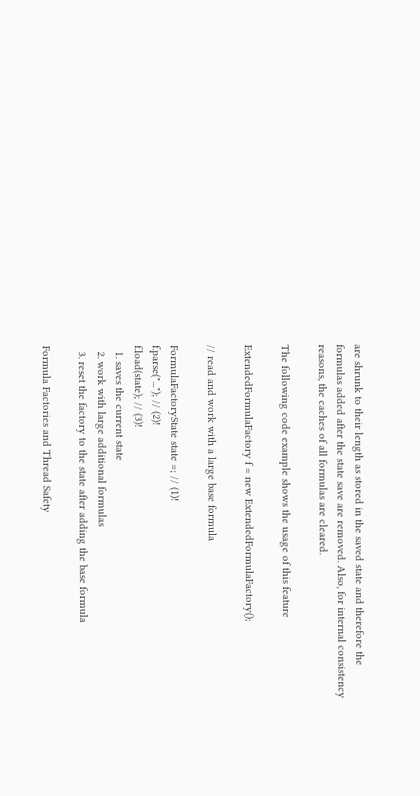are shrunk to their length as stored in the saved state and therefore the formulas added after the state save are removed. Also, for internal consistency reasons, the caches of all formulas are cleared.

The following code example shows the usage of this feature

ExtendedFormulaFactory f = new ExtendedFormulaFactory();

// read and work with a large base formula

FormulaFactoryState state =; // (1)!
f.parse("..."); // (2)!
f.load(state); // (3)!
  1. saves the current state
  2. work with large additional formulas
  3. reset the factory to the state after adding the base formula

Formula Factories and Thread Safety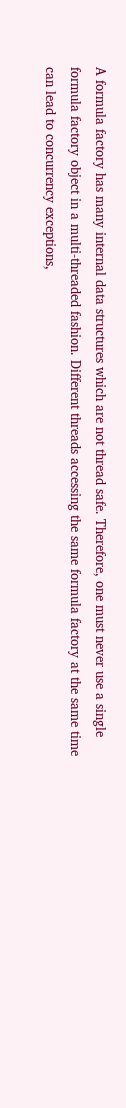A formula factory has many internal data structures which are not thread safe. Therefore, one must never use a single formula factory object in a multi-threaded fashion. Different threads accessing the same formula factory at the same time can lead to concurrency exceptions,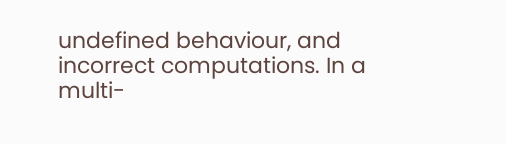undefined behaviour, and incorrect computations. In a multi-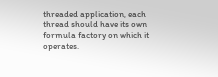threaded application, each thread should have its own formula factory on which it operates.